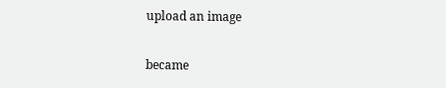upload an image

became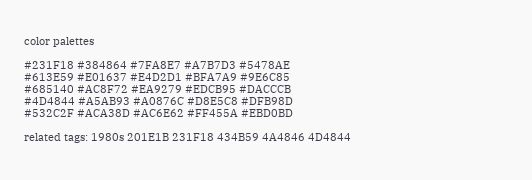color palettes

#231F18 #384864 #7FA8E7 #A7B7D3 #5478AE
#613E59 #E01637 #E4D2D1 #BFA7A9 #9E6C85
#685140 #AC8F72 #EA9279 #EDCB95 #DACCCB
#4D4844 #A5AB93 #A0876C #D8E5C8 #DFB98D
#532C2F #ACA38D #AC6E62 #FF455A #EBD0BD

related tags: 1980s 201E1B 231F18 434B59 4A4846 4D4844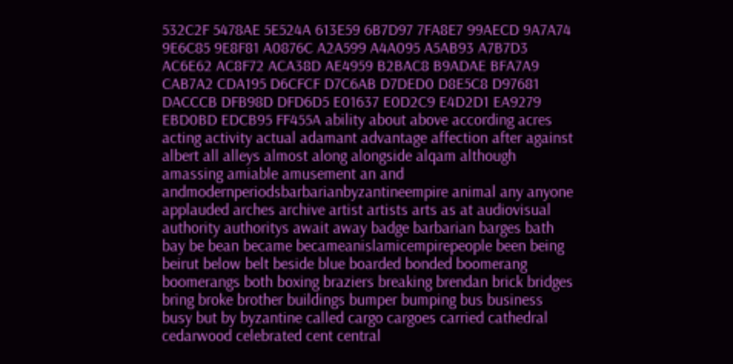532C2F 5478AE 5E524A 613E59 6B7D97 7FA8E7 99AECD 9A7A74 9E6C85 9E8F81 A0876C A2A599 A4A095 A5AB93 A7B7D3 AC6E62 AC8F72 ACA38D AE4959 B2BAC8 B9ADAE BFA7A9 CAB7A2 CDA195 D6CFCF D7C6AB D7DED0 D8E5C8 D97681 DACCCB DFB98D DFD6D5 E01637 E0D2C9 E4D2D1 EA9279 EBD0BD EDCB95 FF455A ability about above according acres acting activity actual adamant advantage affection after against albert all alleys almost along alongside alqam although amassing amiable amusement an and andmodernperiodsbarbarianbyzantineempire animal any anyone applauded arches archive artist artists arts as at audiovisual authority authoritys await away badge barbarian barges bath bay be bean became becameanislamicempirepeople been being beirut below belt beside blue boarded bonded boomerang boomerangs both boxing braziers breaking brendan brick bridges bring broke brother buildings bumper bumping bus business busy but by byzantine called cargo cargoes carried cathedral cedarwood celebrated cent central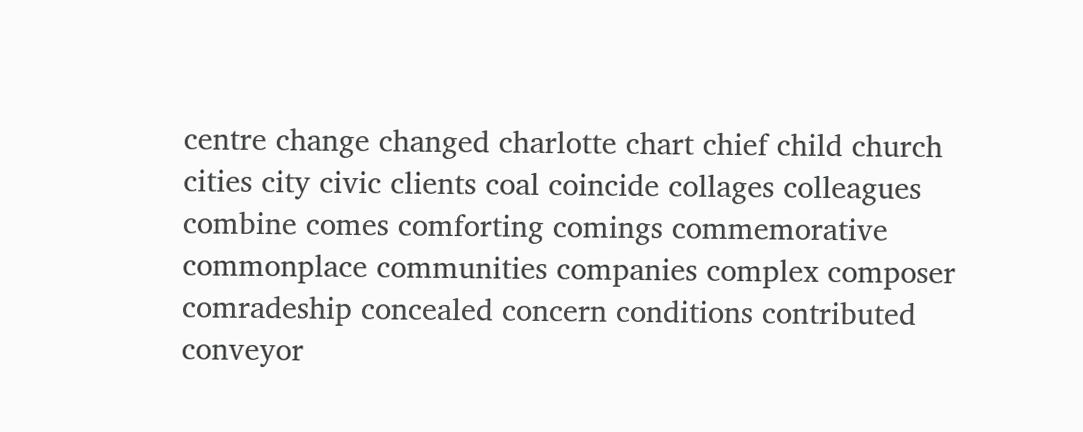centre change changed charlotte chart chief child church cities city civic clients coal coincide collages colleagues combine comes comforting comings commemorative commonplace communities companies complex composer comradeship concealed concern conditions contributed conveyor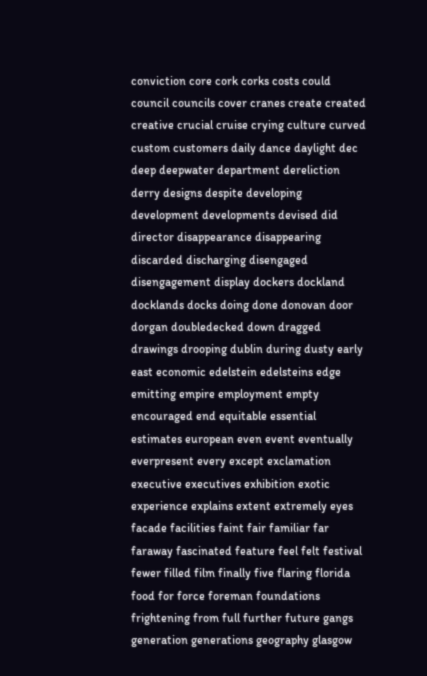conviction core cork corks costs could council councils cover cranes create created creative crucial cruise crying culture curved custom customers daily dance daylight dec deep deepwater department dereliction derry designs despite developing development developments devised did director disappearance disappearing discarded discharging disengaged disengagement display dockers dockland docklands docks doing done donovan door dorgan doubledecked down dragged drawings drooping dublin during dusty early east economic edelstein edelsteins edge emitting empire employment empty encouraged end equitable essential estimates european even event eventually everpresent every except exclamation executive executives exhibition exotic experience explains extent extremely eyes facade facilities faint fair familiar far faraway fascinated feature feel felt festival fewer filled film finally five flaring florida food for force foreman foundations frightening from full further future gangs generation generations geography glasgow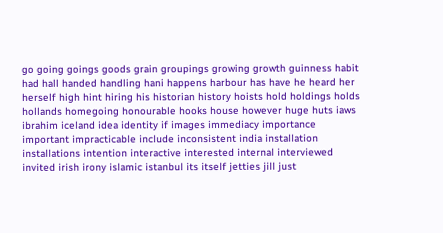go going goings goods grain groupings growing growth guinness habit had hall handed handling hani happens harbour has have he heard her herself high hint hiring his historian history hoists hold holdings holds hollands homegoing honourable hooks house however huge huts iaws ibrahim iceland idea identity if images immediacy importance important impracticable include inconsistent india installation installations intention interactive interested internal interviewed invited irish irony islamic istanbul its itself jetties jill just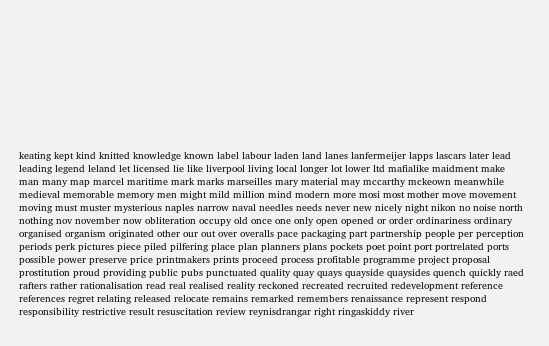keating kept kind knitted knowledge known label labour laden land lanes lanfermeijer lapps lascars later lead leading legend leland let licensed lie like liverpool living local longer lot lower ltd mafialike maidment make man many map marcel maritime mark marks marseilles mary material may mccarthy mckeown meanwhile medieval memorable memory men might mild million mind modern more mosi most mother move movement moving must muster mysterious naples narrow naval needles needs never new nicely night nikon no noise north nothing nov november now obliteration occupy old once one only open opened or order ordinariness ordinary organised organism originated other our out over overalls pace packaging part partnership people per perception periods perk pictures piece piled pilfering place plan planners plans pockets poet point port portrelated ports possible power preserve price printmakers prints proceed process profitable programme project proposal prostitution proud providing public pubs punctuated quality quay quays quayside quaysides quench quickly raed rafters rather rationalisation read real realised reality reckoned recreated recruited redevelopment reference references regret relating released relocate remains remarked remembers renaissance represent respond responsibility restrictive result resuscitation review reynisdrangar right ringaskiddy river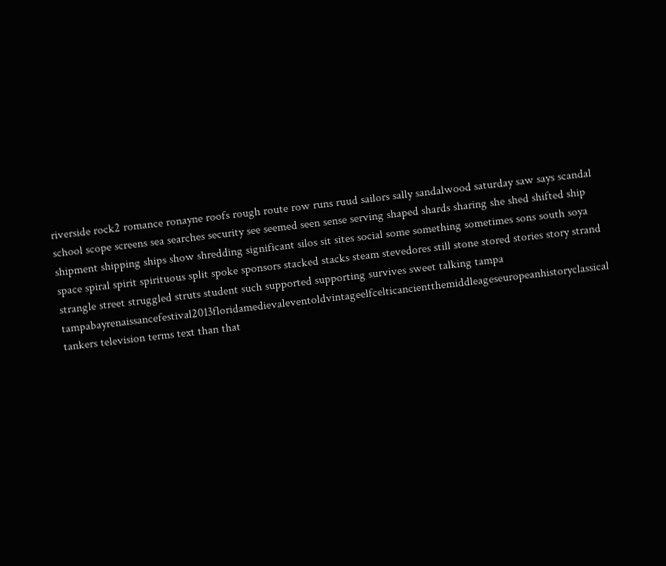riverside rock2 romance ronayne roofs rough route row runs ruud sailors sally sandalwood saturday saw says scandal school scope screens sea searches security see seemed seen sense serving shaped shards sharing she shed shifted ship shipment shipping ships show shredding significant silos sit sites social some something sometimes sons south soya space spiral spirit spirituous split spoke sponsors stacked stacks steam stevedores still stone stored stories story strand strangle street struggled struts student such supported supporting survives sweet talking tampa tampabayrenaissancefestival2013floridamedievaleventoldvintageelfcelticancientthemiddleageseuropeanhistoryclassical tankers television terms text than that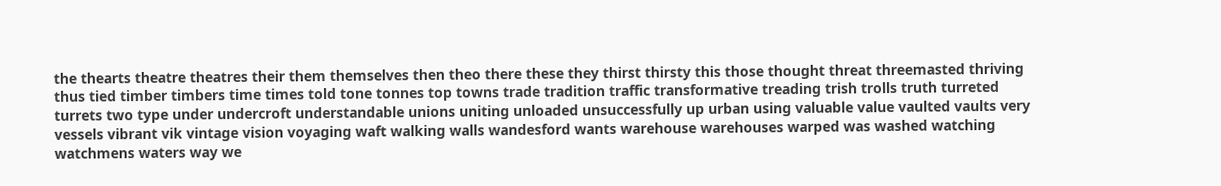the thearts theatre theatres their them themselves then theo there these they thirst thirsty this those thought threat threemasted thriving thus tied timber timbers time times told tone tonnes top towns trade tradition traffic transformative treading trish trolls truth turreted turrets two type under undercroft understandable unions uniting unloaded unsuccessfully up urban using valuable value vaulted vaults very vessels vibrant vik vintage vision voyaging waft walking walls wandesford wants warehouse warehouses warped was washed watching watchmens waters way we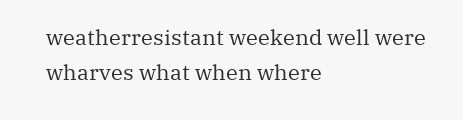weatherresistant weekend well were wharves what when where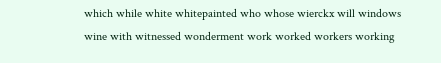which while white whitepainted who whose wierckx will windows wine with witnessed wonderment work worked workers working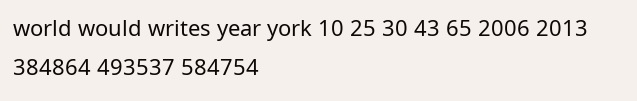world would writes year york 10 25 30 43 65 2006 2013 384864 493537 584754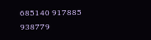685140 917885 938779